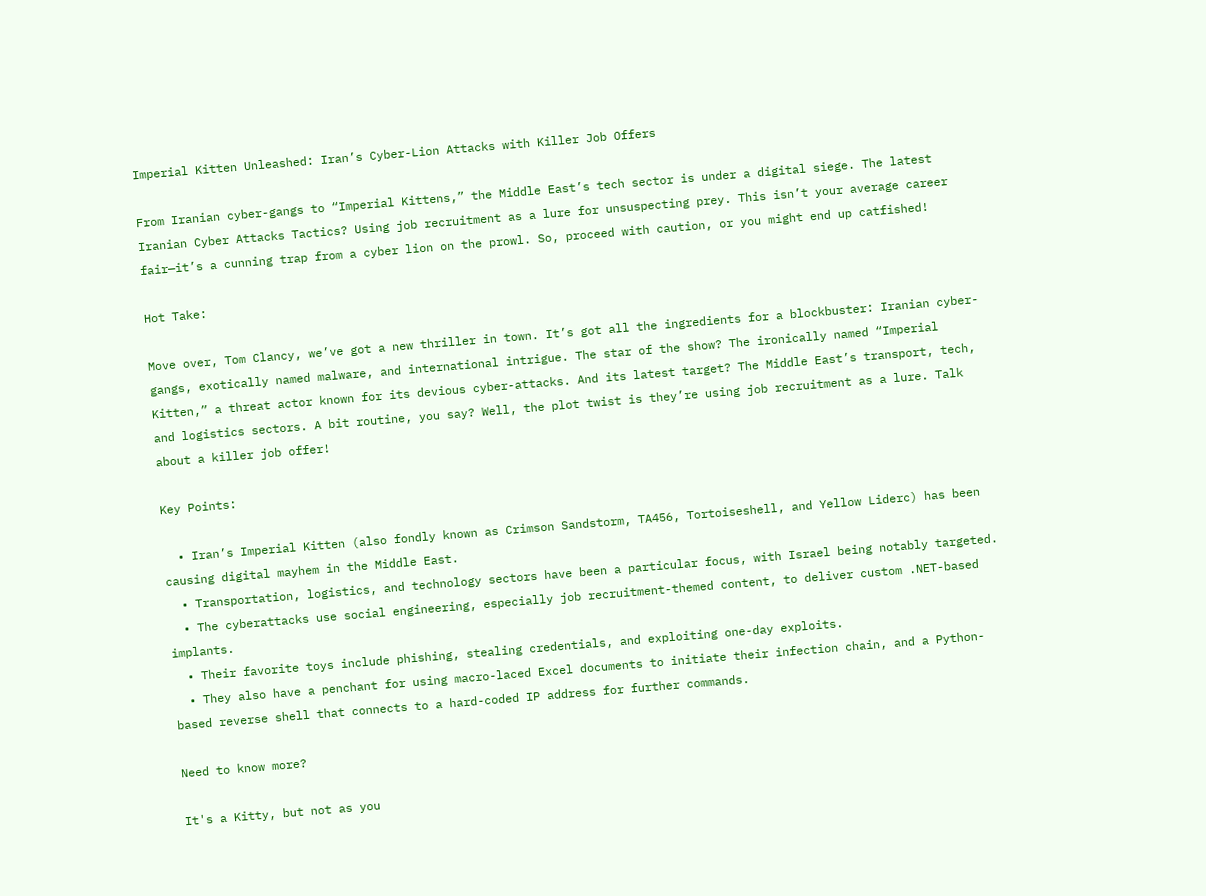Imperial Kitten Unleashed: Iran’s Cyber-Lion Attacks with Killer Job Offers

From Iranian cyber-gangs to “Imperial Kittens,” the Middle East’s tech sector is under a digital siege. The latest Iranian Cyber Attacks Tactics? Using job recruitment as a lure for unsuspecting prey. This isn’t your average career fair—it’s a cunning trap from a cyber lion on the prowl. So, proceed with caution, or you might end up catfished!

Hot Take:

Move over, Tom Clancy, we’ve got a new thriller in town. It’s got all the ingredients for a blockbuster: Iranian cyber-gangs, exotically named malware, and international intrigue. The star of the show? The ironically named “Imperial Kitten,” a threat actor known for its devious cyber-attacks. And its latest target? The Middle East’s transport, tech, and logistics sectors. A bit routine, you say? Well, the plot twist is they’re using job recruitment as a lure. Talk about a killer job offer!

Key Points:

  • Iran’s Imperial Kitten (also fondly known as Crimson Sandstorm, TA456, Tortoiseshell, and Yellow Liderc) has been causing digital mayhem in the Middle East.
  • Transportation, logistics, and technology sectors have been a particular focus, with Israel being notably targeted.
  • The cyberattacks use social engineering, especially job recruitment-themed content, to deliver custom .NET-based implants.
  • Their favorite toys include phishing, stealing credentials, and exploiting one-day exploits.
  • They also have a penchant for using macro-laced Excel documents to initiate their infection chain, and a Python-based reverse shell that connects to a hard-coded IP address for further commands.

Need to know more?

It's a Kitty, but not as you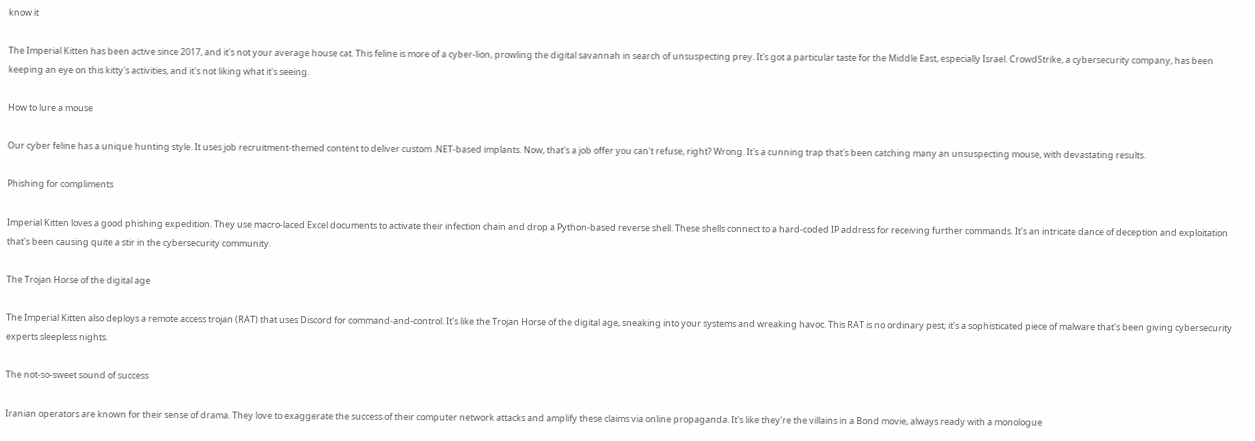know it

The Imperial Kitten has been active since 2017, and it's not your average house cat. This feline is more of a cyber-lion, prowling the digital savannah in search of unsuspecting prey. It's got a particular taste for the Middle East, especially Israel. CrowdStrike, a cybersecurity company, has been keeping an eye on this kitty's activities, and it's not liking what it's seeing.

How to lure a mouse

Our cyber feline has a unique hunting style. It uses job recruitment-themed content to deliver custom .NET-based implants. Now, that's a job offer you can't refuse, right? Wrong. It's a cunning trap that's been catching many an unsuspecting mouse, with devastating results.

Phishing for compliments

Imperial Kitten loves a good phishing expedition. They use macro-laced Excel documents to activate their infection chain and drop a Python-based reverse shell. These shells connect to a hard-coded IP address for receiving further commands. It's an intricate dance of deception and exploitation that's been causing quite a stir in the cybersecurity community.

The Trojan Horse of the digital age

The Imperial Kitten also deploys a remote access trojan (RAT) that uses Discord for command-and-control. It's like the Trojan Horse of the digital age, sneaking into your systems and wreaking havoc. This RAT is no ordinary pest; it's a sophisticated piece of malware that's been giving cybersecurity experts sleepless nights.

The not-so-sweet sound of success

Iranian operators are known for their sense of drama. They love to exaggerate the success of their computer network attacks and amplify these claims via online propaganda. It's like they're the villains in a Bond movie, always ready with a monologue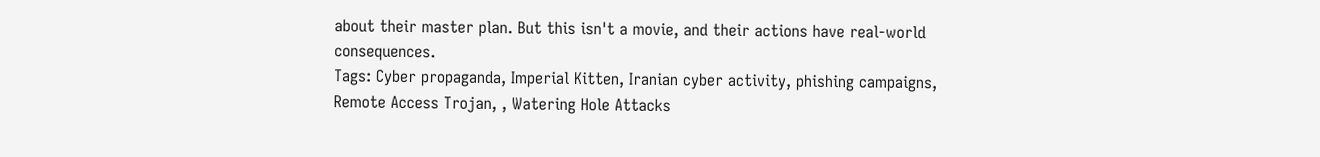about their master plan. But this isn't a movie, and their actions have real-world consequences.
Tags: Cyber propaganda, Imperial Kitten, Iranian cyber activity, phishing campaigns, Remote Access Trojan, , Watering Hole Attacks